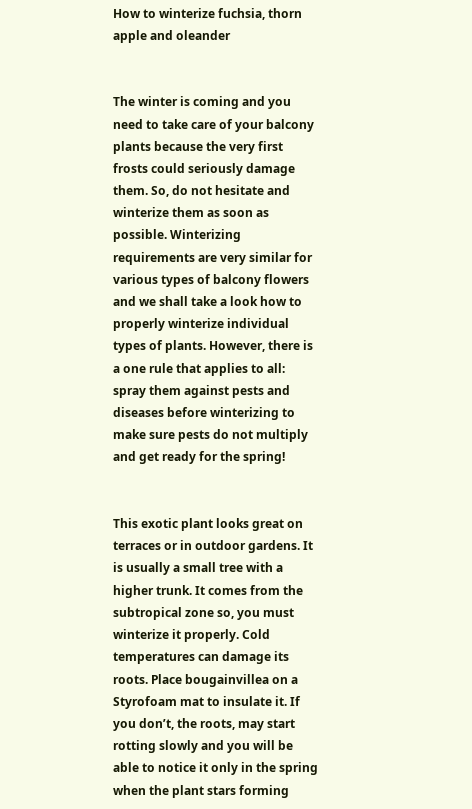How to winterize fuchsia, thorn apple and oleander


The winter is coming and you need to take care of your balcony plants because the very first frosts could seriously damage them. So, do not hesitate and winterize them as soon as possible. Winterizing requirements are very similar for various types of balcony flowers and we shall take a look how to properly winterize individual types of plants. However, there is a one rule that applies to all: spray them against pests and diseases before winterizing to make sure pests do not multiply and get ready for the spring!


This exotic plant looks great on terraces or in outdoor gardens. It is usually a small tree with a higher trunk. It comes from the subtropical zone so, you must winterize it properly. Cold temperatures can damage its roots. Place bougainvillea on a Styrofoam mat to insulate it. If you don’t, the roots, may start rotting slowly and you will be able to notice it only in the spring when the plant stars forming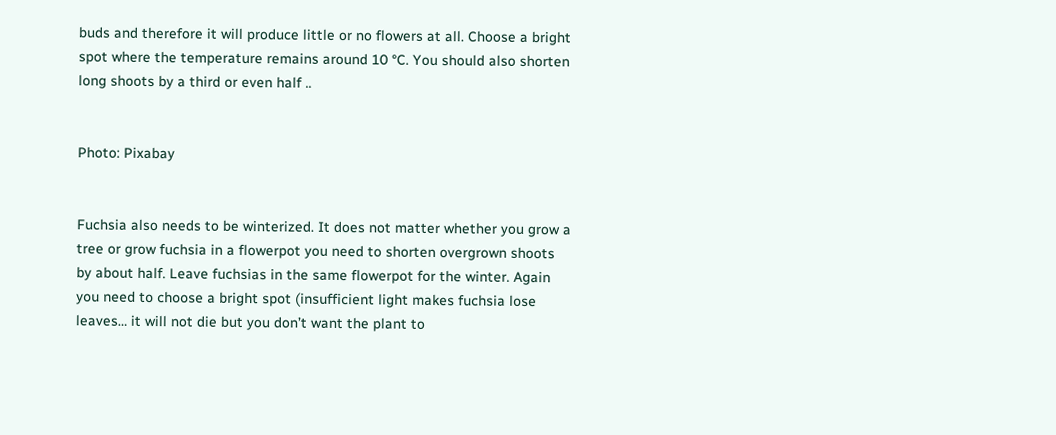buds and therefore it will produce little or no flowers at all. Choose a bright spot where the temperature remains around 10 °C. You should also shorten long shoots by a third or even half ..


Photo: Pixabay


Fuchsia also needs to be winterized. It does not matter whether you grow a tree or grow fuchsia in a flowerpot you need to shorten overgrown shoots by about half. Leave fuchsias in the same flowerpot for the winter. Again you need to choose a bright spot (insufficient light makes fuchsia lose leaves… it will not die but you don’t want the plant to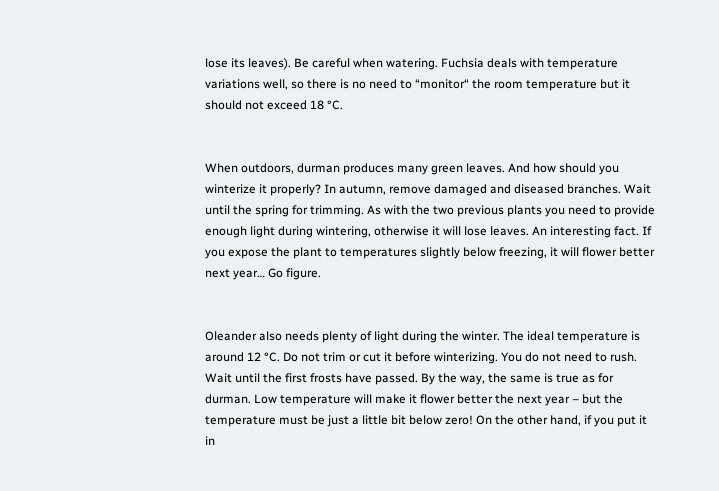lose its leaves). Be careful when watering. Fuchsia deals with temperature variations well, so there is no need to “monitor“ the room temperature but it should not exceed 18 °C.


When outdoors, durman produces many green leaves. And how should you winterize it properly? In autumn, remove damaged and diseased branches. Wait until the spring for trimming. As with the two previous plants you need to provide enough light during wintering, otherwise it will lose leaves. An interesting fact. If you expose the plant to temperatures slightly below freezing, it will flower better next year… Go figure.


Oleander also needs plenty of light during the winter. The ideal temperature is around 12 °C. Do not trim or cut it before winterizing. You do not need to rush. Wait until the first frosts have passed. By the way, the same is true as for durman. Low temperature will make it flower better the next year – but the temperature must be just a little bit below zero! On the other hand, if you put it in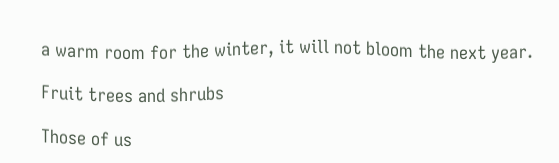a warm room for the winter, it will not bloom the next year.

Fruit trees and shrubs

Those of us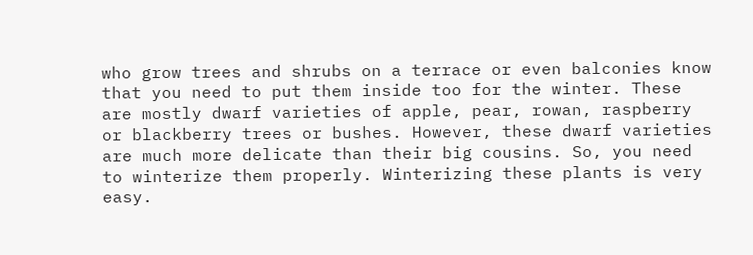who grow trees and shrubs on a terrace or even balconies know that you need to put them inside too for the winter. These are mostly dwarf varieties of apple, pear, rowan, raspberry or blackberry trees or bushes. However, these dwarf varieties are much more delicate than their big cousins. So, you need to winterize them properly. Winterizing these plants is very easy.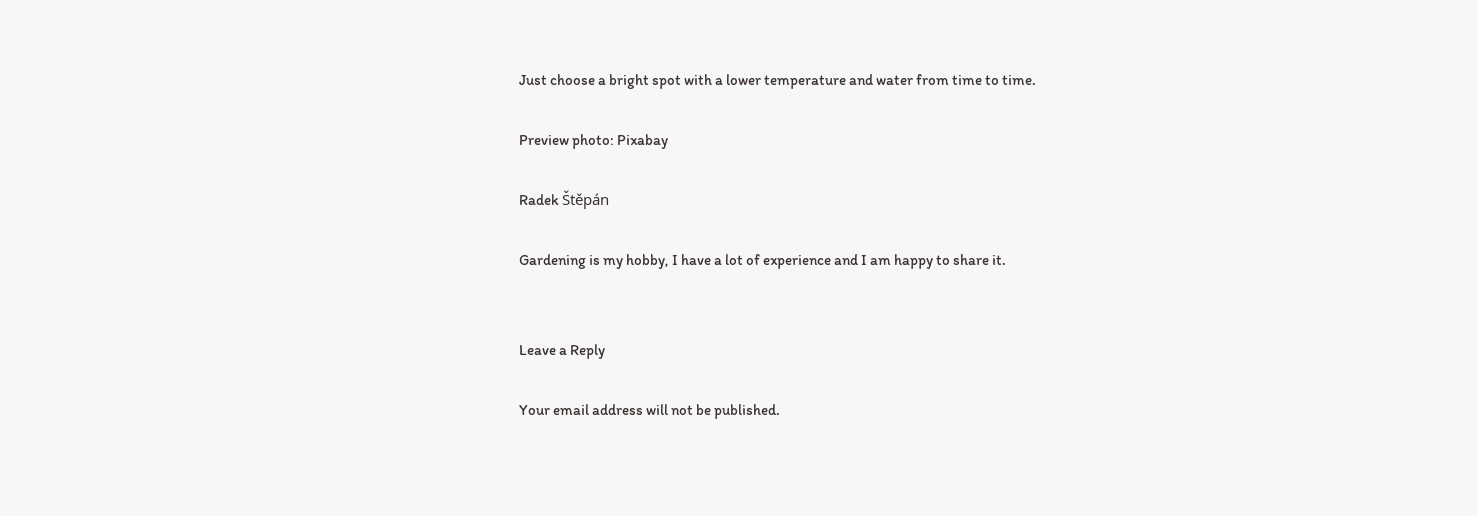Just choose a bright spot with a lower temperature and water from time to time.

Preview photo: Pixabay

Radek Štěpán

Gardening is my hobby, I have a lot of experience and I am happy to share it.


Leave a Reply

Your email address will not be published.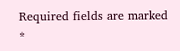Required fields are marked *